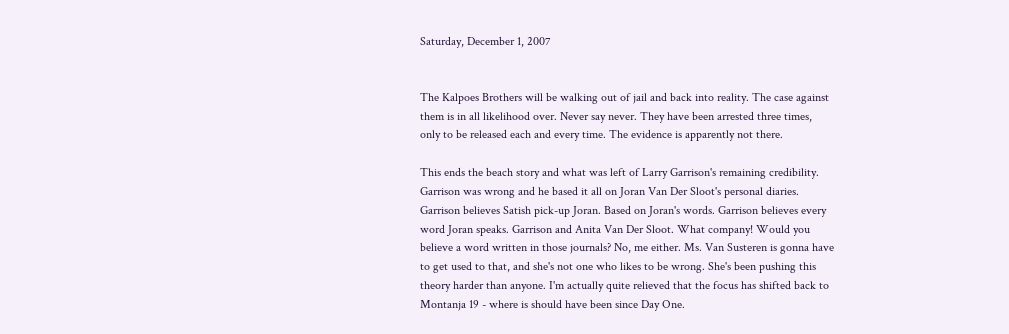Saturday, December 1, 2007


The Kalpoes Brothers will be walking out of jail and back into reality. The case against them is in all likelihood over. Never say never. They have been arrested three times, only to be released each and every time. The evidence is apparently not there.

This ends the beach story and what was left of Larry Garrison's remaining credibility. Garrison was wrong and he based it all on Joran Van Der Sloot's personal diaries. Garrison believes Satish pick-up Joran. Based on Joran's words. Garrison believes every word Joran speaks. Garrison and Anita Van Der Sloot. What company! Would you believe a word written in those journals? No, me either. Ms. Van Susteren is gonna have to get used to that, and she's not one who likes to be wrong. She's been pushing this theory harder than anyone. I'm actually quite relieved that the focus has shifted back to Montanja 19 - where is should have been since Day One.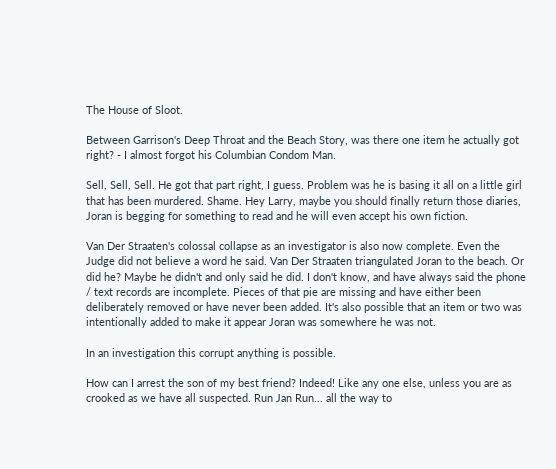The House of Sloot.

Between Garrison's Deep Throat and the Beach Story, was there one item he actually got right? - I almost forgot his Columbian Condom Man.

Sell, Sell, Sell. He got that part right, I guess. Problem was he is basing it all on a little girl that has been murdered. Shame. Hey Larry, maybe you should finally return those diaries, Joran is begging for something to read and he will even accept his own fiction.

Van Der Straaten's colossal collapse as an investigator is also now complete. Even the Judge did not believe a word he said. Van Der Straaten triangulated Joran to the beach. Or did he? Maybe he didn't and only said he did. I don't know, and have always said the phone / text records are incomplete. Pieces of that pie are missing and have either been deliberately removed or have never been added. It's also possible that an item or two was intentionally added to make it appear Joran was somewhere he was not.

In an investigation this corrupt anything is possible.

How can I arrest the son of my best friend? Indeed! Like any one else, unless you are as crooked as we have all suspected. Run Jan Run... all the way to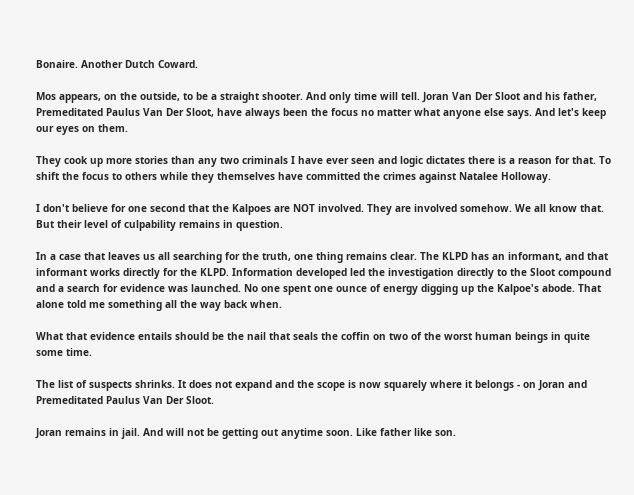Bonaire. Another Dutch Coward.

Mos appears, on the outside, to be a straight shooter. And only time will tell. Joran Van Der Sloot and his father, Premeditated Paulus Van Der Sloot, have always been the focus no matter what anyone else says. And let's keep our eyes on them.

They cook up more stories than any two criminals I have ever seen and logic dictates there is a reason for that. To shift the focus to others while they themselves have committed the crimes against Natalee Holloway.

I don't believe for one second that the Kalpoes are NOT involved. They are involved somehow. We all know that. But their level of culpability remains in question.

In a case that leaves us all searching for the truth, one thing remains clear. The KLPD has an informant, and that informant works directly for the KLPD. Information developed led the investigation directly to the Sloot compound and a search for evidence was launched. No one spent one ounce of energy digging up the Kalpoe's abode. That alone told me something all the way back when.

What that evidence entails should be the nail that seals the coffin on two of the worst human beings in quite some time.

The list of suspects shrinks. It does not expand and the scope is now squarely where it belongs - on Joran and Premeditated Paulus Van Der Sloot.

Joran remains in jail. And will not be getting out anytime soon. Like father like son.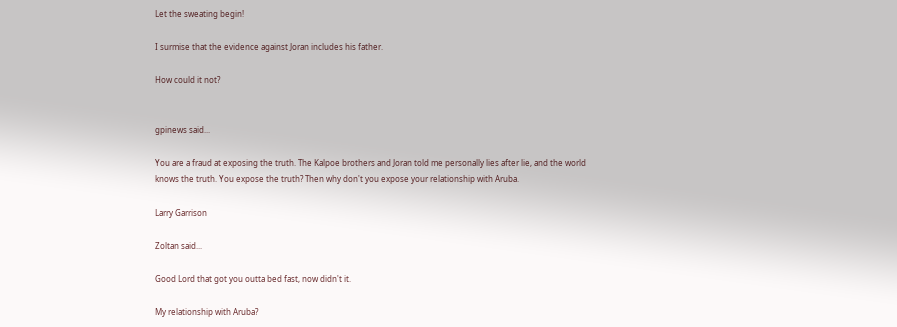Let the sweating begin!

I surmise that the evidence against Joran includes his father.

How could it not?


gpinews said...

You are a fraud at exposing the truth. The Kalpoe brothers and Joran told me personally lies after lie, and the world knows the truth. You expose the truth? Then why don't you expose your relationship with Aruba.

Larry Garrison

Zoltan said...

Good Lord that got you outta bed fast, now didn't it.

My relationship with Aruba?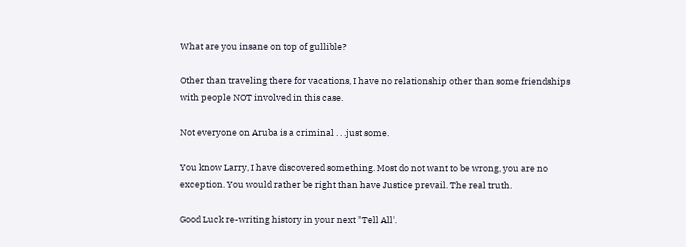What are you insane on top of gullible?

Other than traveling there for vacations, I have no relationship other than some friendships with people NOT involved in this case.

Not everyone on Aruba is a criminal . . .just some.

You know Larry, I have discovered something. Most do not want to be wrong, you are no exception. You would rather be right than have Justice prevail. The real truth.

Good Luck re-writing history in your next "Tell All'.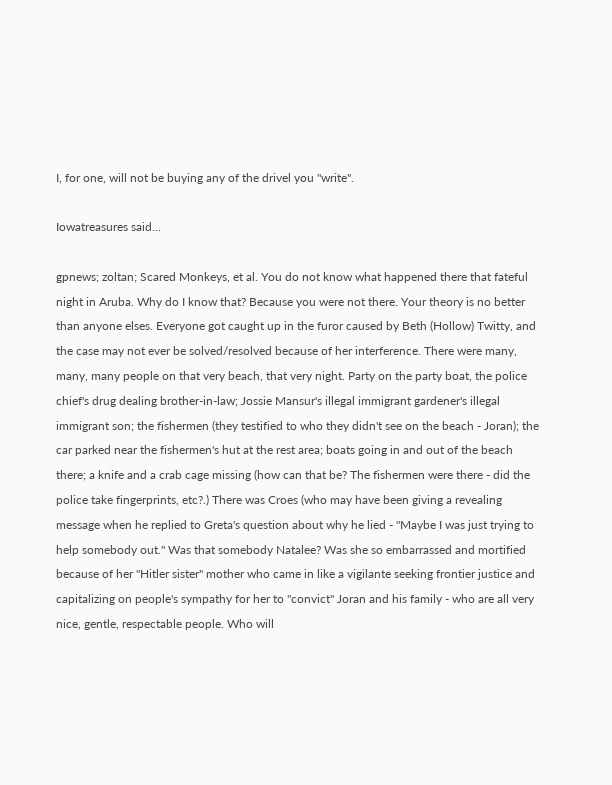I, for one, will not be buying any of the drivel you "write".

Iowatreasures said...

gpnews; zoltan; Scared Monkeys, et al. You do not know what happened there that fateful night in Aruba. Why do I know that? Because you were not there. Your theory is no better than anyone elses. Everyone got caught up in the furor caused by Beth (Hollow) Twitty, and the case may not ever be solved/resolved because of her interference. There were many, many, many people on that very beach, that very night. Party on the party boat, the police chief's drug dealing brother-in-law; Jossie Mansur's illegal immigrant gardener's illegal immigrant son; the fishermen (they testified to who they didn't see on the beach - Joran); the car parked near the fishermen's hut at the rest area; boats going in and out of the beach there; a knife and a crab cage missing (how can that be? The fishermen were there - did the police take fingerprints, etc?.) There was Croes (who may have been giving a revealing message when he replied to Greta's question about why he lied - "Maybe I was just trying to help somebody out." Was that somebody Natalee? Was she so embarrassed and mortified because of her "Hitler sister" mother who came in like a vigilante seeking frontier justice and capitalizing on people's sympathy for her to "convict" Joran and his family - who are all very nice, gentle, respectable people. Who will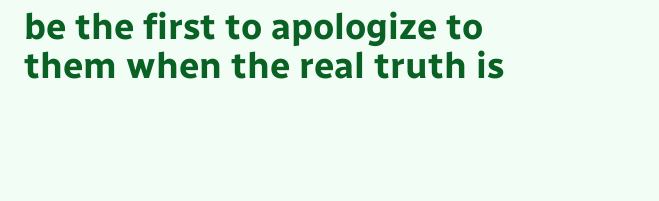be the first to apologize to them when the real truth is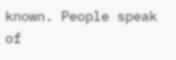known. People speak of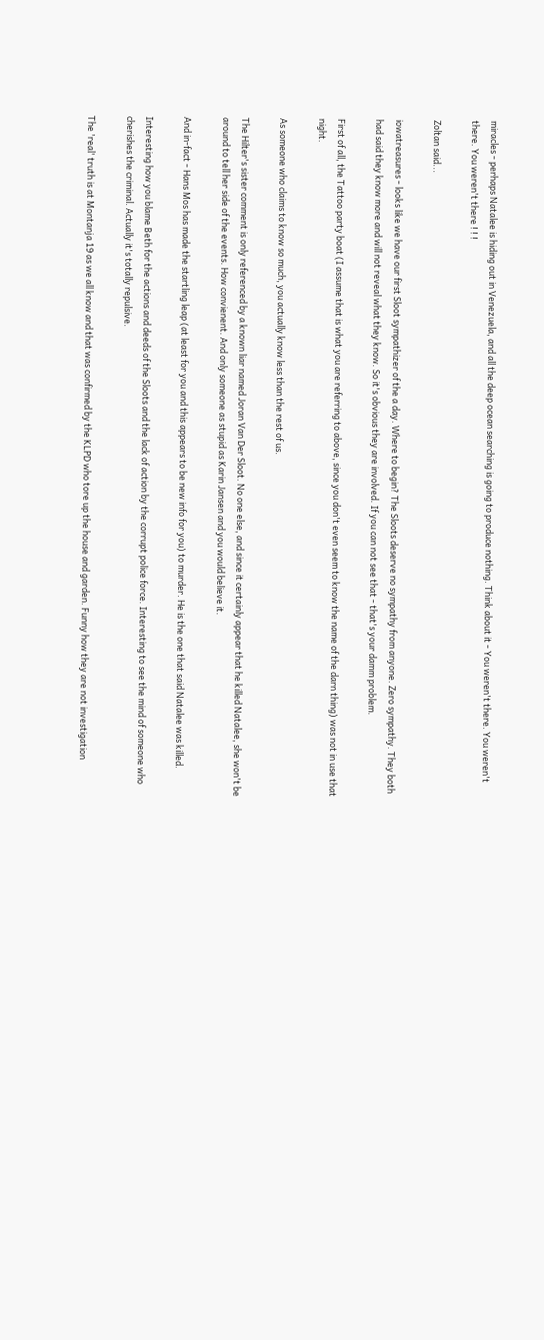miracles - perhaps Natalee is hiding out in Venezuela, and all the deep ocean searching is going to produce nothing. Think about it - You weren't there. You weren't there. You weren't there ! ! !

Zoltan said...

iowatreasures - looks like we have our first Sloot sympathizer of the a day. Where to begin? The Sloots deserve no sympathy from anyone. Zero sympathy. They both had said they know more and will not reveal what they know. So it's obvious they are involved. If you can not see that - that's your damm problem.

First of all, the Tattoo party boat (I assume that is what you are referring to above, since you don't even seem to know the name of the darn thing) was not in use that night.

As someone who claims to know so much, you actually know less than the rest of us.

The Hilter's sister comment is only referenced by a known liar named Joran Van Der Sloot. No one else, and since it certainly appear that he killed Natalee, she won't be around to tell her side of the events. How convienent. And only someone as stupid as Karin Jansen and you would believe it.

And in-fact - Hans Mos has made the startling leap (at least for you and this appears to be new info for you) to murder. He is the one that said Natalee was killed.

Interesting how you blame Beth for the actions and deeds of the Sloots and the lack of action by the corrupt police force. Interesting to see the mind of someone who cherishes the criminal. Actually it's totally repulsive.

The 'real' truth is at Montanja 19 as we all know and that was confirmed by the KLPD who tore up the house and garden. Funny how they are not investigation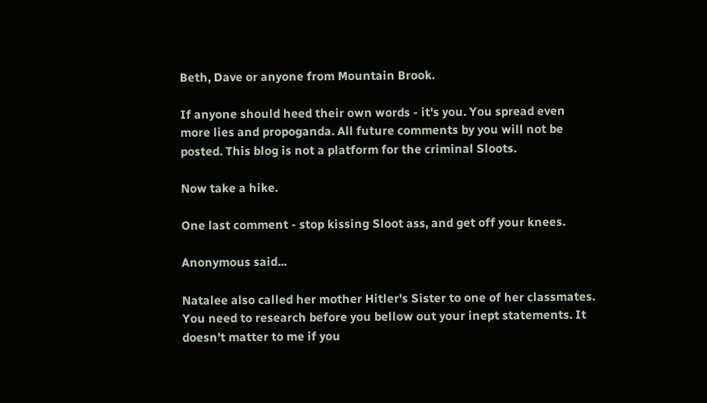Beth, Dave or anyone from Mountain Brook.

If anyone should heed their own words - it's you. You spread even more lies and propoganda. All future comments by you will not be posted. This blog is not a platform for the criminal Sloots.

Now take a hike.

One last comment - stop kissing Sloot ass, and get off your knees.

Anonymous said...

Natalee also called her mother Hitler's Sister to one of her classmates. You need to research before you bellow out your inept statements. It doesn't matter to me if you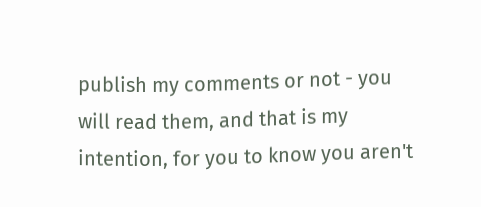publish my comments or not - you will read them, and that is my intention, for you to know you aren't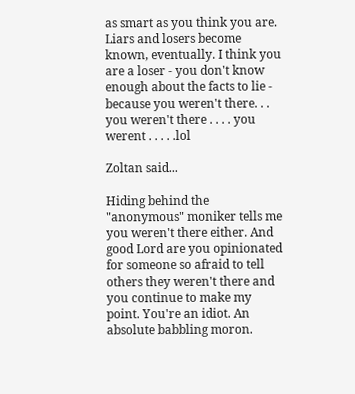as smart as you think you are. Liars and losers become known, eventually. I think you are a loser - you don't know enough about the facts to lie - because you weren't there. . . you weren't there . . . . you werent . . . . .lol

Zoltan said...

Hiding behind the "anonymous" moniker tells me you weren't there either. And good Lord are you opinionated for someone so afraid to tell others they weren't there and you continue to make my point. You're an idiot. An absolute babbling moron.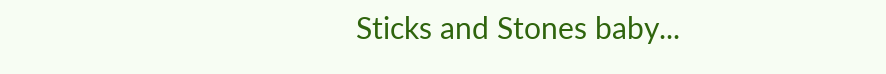Sticks and Stones baby...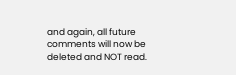and again, all future comments will now be deleted and NOT read.